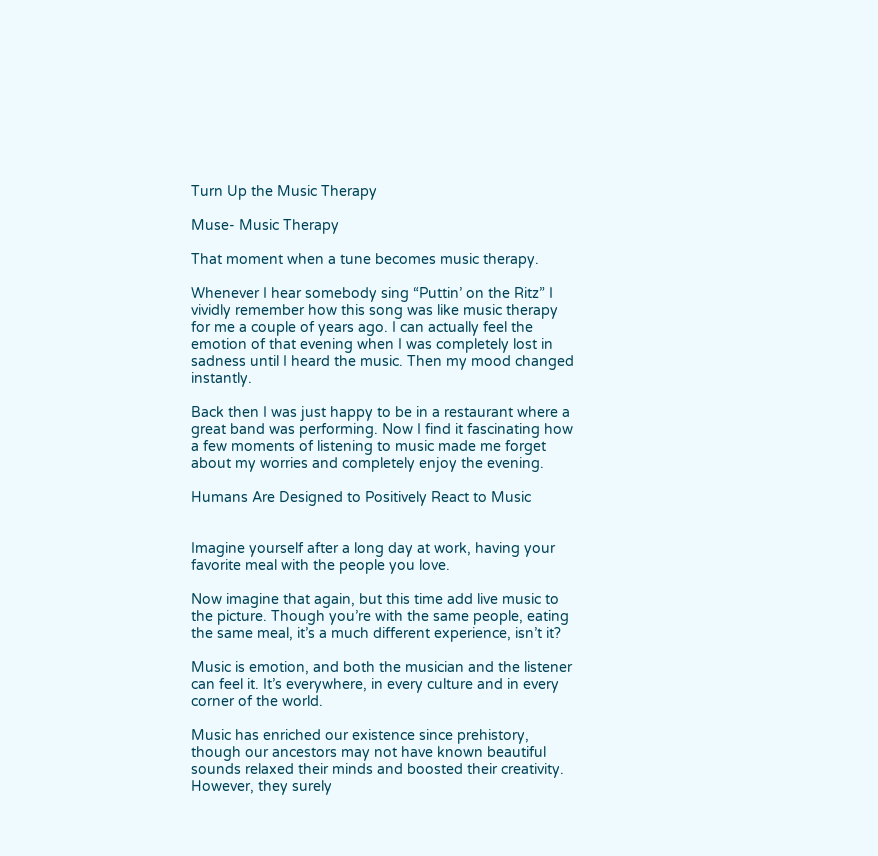Turn Up the Music Therapy

Muse- Music Therapy

That moment when a tune becomes music therapy.

Whenever I hear somebody sing “Puttin’ on the Ritz” I vividly remember how this song was like music therapy for me a couple of years ago. I can actually feel the emotion of that evening when I was completely lost in sadness until I heard the music. Then my mood changed instantly.

Back then I was just happy to be in a restaurant where a great band was performing. Now I find it fascinating how a few moments of listening to music made me forget about my worries and completely enjoy the evening.

Humans Are Designed to Positively React to Music


Imagine yourself after a long day at work, having your favorite meal with the people you love.

Now imagine that again, but this time add live music to the picture. Though you’re with the same people, eating the same meal, it’s a much different experience, isn’t it?

Music is emotion, and both the musician and the listener can feel it. It’s everywhere, in every culture and in every corner of the world.

Music has enriched our existence since prehistory, though our ancestors may not have known beautiful sounds relaxed their minds and boosted their creativity. However, they surely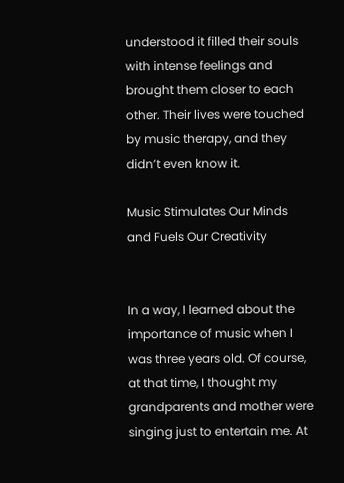understood it filled their souls with intense feelings and brought them closer to each other. Their lives were touched by music therapy, and they didn’t even know it.

Music Stimulates Our Minds and Fuels Our Creativity


In a way, I learned about the importance of music when I was three years old. Of course, at that time, I thought my grandparents and mother were singing just to entertain me. At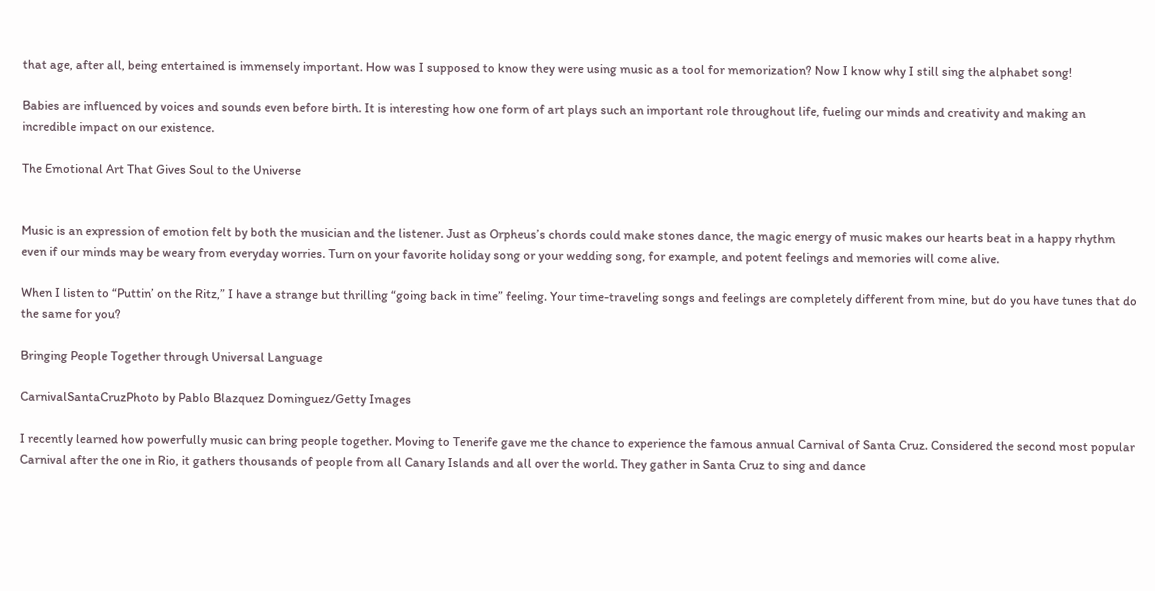that age, after all, being entertained is immensely important. How was I supposed to know they were using music as a tool for memorization? Now I know why I still sing the alphabet song!

Babies are influenced by voices and sounds even before birth. It is interesting how one form of art plays such an important role throughout life, fueling our minds and creativity and making an incredible impact on our existence.

The Emotional Art That Gives Soul to the Universe


Music is an expression of emotion felt by both the musician and the listener. Just as Orpheus’s chords could make stones dance, the magic energy of music makes our hearts beat in a happy rhythm even if our minds may be weary from everyday worries. Turn on your favorite holiday song or your wedding song, for example, and potent feelings and memories will come alive.

When I listen to “Puttin’ on the Ritz,” I have a strange but thrilling “going back in time” feeling. Your time-traveling songs and feelings are completely different from mine, but do you have tunes that do the same for you?

Bringing People Together through Universal Language

CarnivalSantaCruzPhoto by Pablo Blazquez Dominguez/Getty Images

I recently learned how powerfully music can bring people together. Moving to Tenerife gave me the chance to experience the famous annual Carnival of Santa Cruz. Considered the second most popular Carnival after the one in Rio, it gathers thousands of people from all Canary Islands and all over the world. They gather in Santa Cruz to sing and dance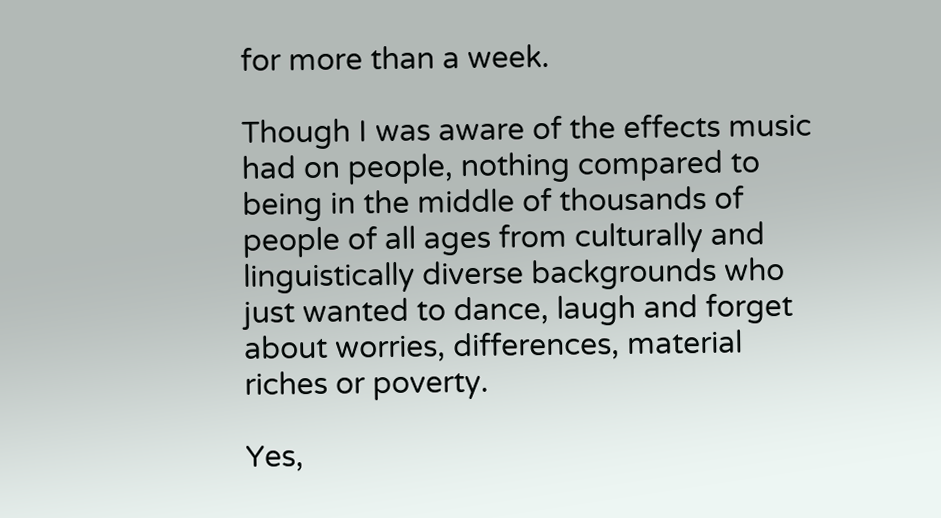for more than a week.

Though I was aware of the effects music had on people, nothing compared to being in the middle of thousands of people of all ages from culturally and linguistically diverse backgrounds who just wanted to dance, laugh and forget about worries, differences, material riches or poverty.

Yes,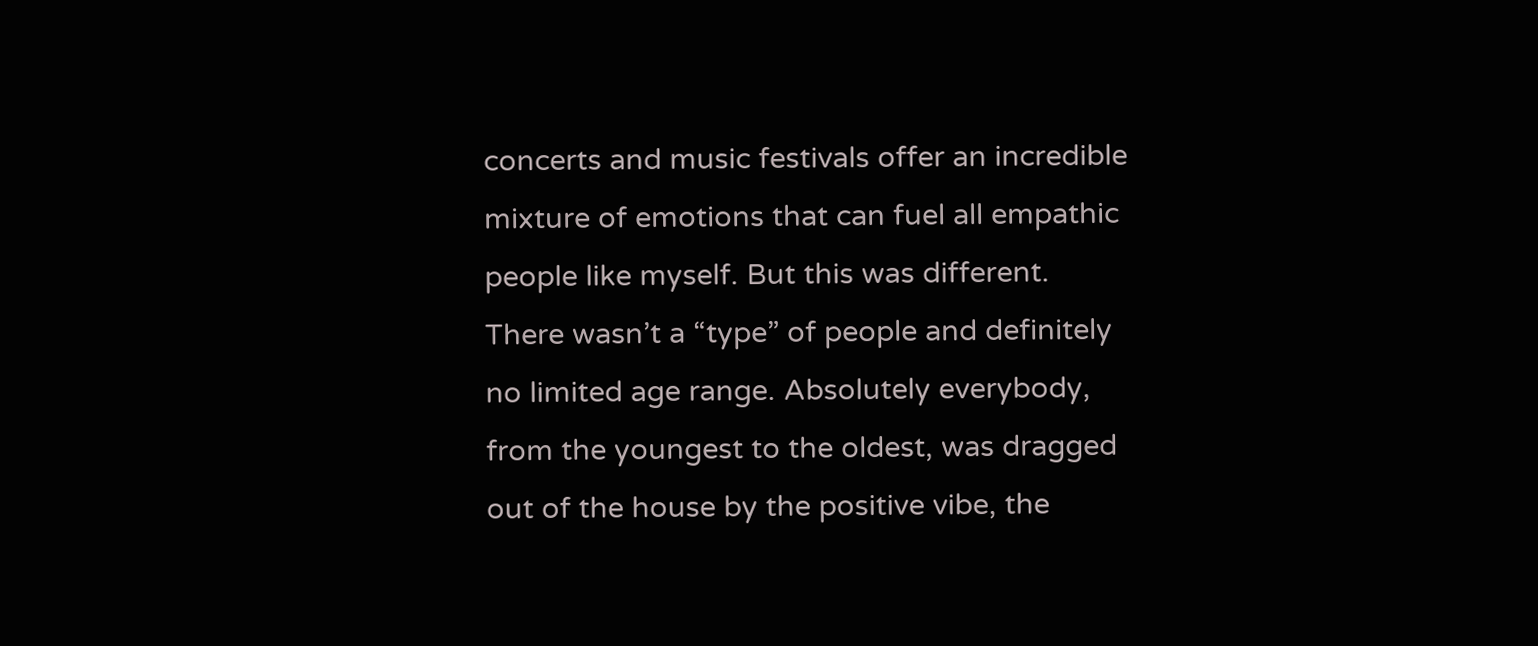concerts and music festivals offer an incredible mixture of emotions that can fuel all empathic people like myself. But this was different. There wasn’t a “type” of people and definitely no limited age range. Absolutely everybody, from the youngest to the oldest, was dragged out of the house by the positive vibe, the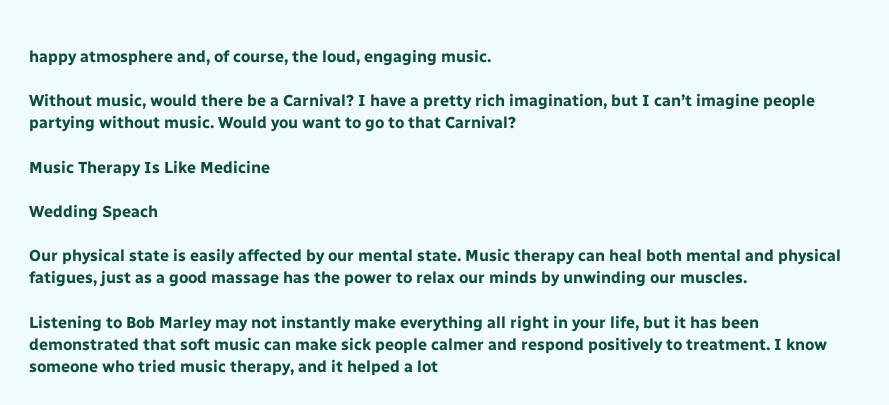happy atmosphere and, of course, the loud, engaging music.

Without music, would there be a Carnival? I have a pretty rich imagination, but I can’t imagine people partying without music. Would you want to go to that Carnival?

Music Therapy Is Like Medicine

Wedding Speach

Our physical state is easily affected by our mental state. Music therapy can heal both mental and physical fatigues, just as a good massage has the power to relax our minds by unwinding our muscles.

Listening to Bob Marley may not instantly make everything all right in your life, but it has been demonstrated that soft music can make sick people calmer and respond positively to treatment. I know someone who tried music therapy, and it helped a lot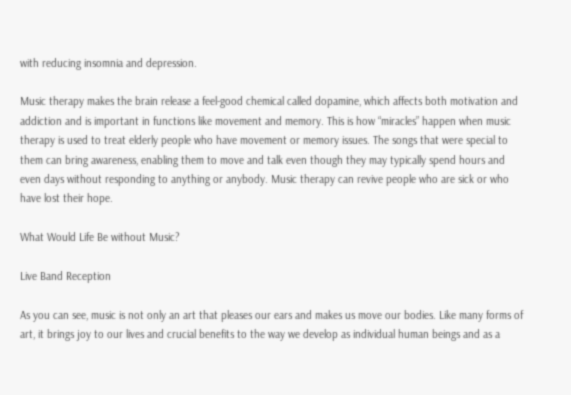with reducing insomnia and depression.

Music therapy makes the brain release a feel-good chemical called dopamine, which affects both motivation and addiction and is important in functions like movement and memory. This is how “miracles” happen when music therapy is used to treat elderly people who have movement or memory issues. The songs that were special to them can bring awareness, enabling them to move and talk even though they may typically spend hours and even days without responding to anything or anybody. Music therapy can revive people who are sick or who have lost their hope.

What Would Life Be without Music?

Live Band Reception

As you can see, music is not only an art that pleases our ears and makes us move our bodies. Like many forms of art, it brings joy to our lives and crucial benefits to the way we develop as individual human beings and as a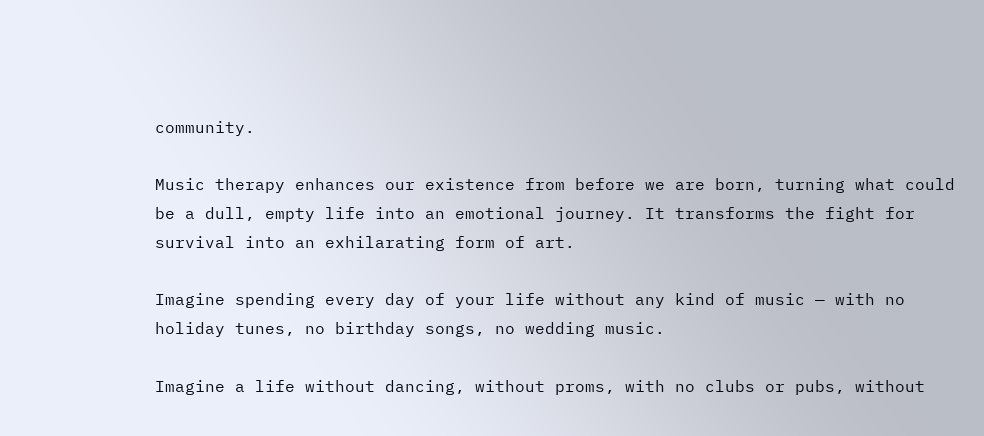community.

Music therapy enhances our existence from before we are born, turning what could be a dull, empty life into an emotional journey. It transforms the fight for survival into an exhilarating form of art.

Imagine spending every day of your life without any kind of music — with no holiday tunes, no birthday songs, no wedding music.

Imagine a life without dancing, without proms, with no clubs or pubs, without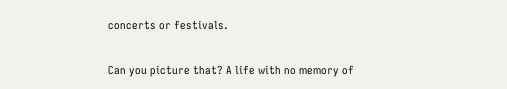concerts or festivals.

Can you picture that? A life with no memory of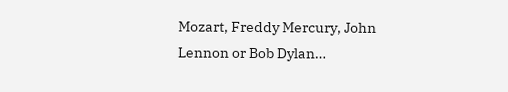Mozart, Freddy Mercury, John Lennon or Bob Dylan…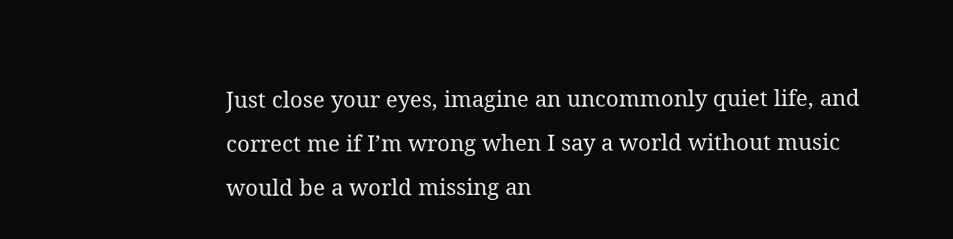Just close your eyes, imagine an uncommonly quiet life, and correct me if I’m wrong when I say a world without music would be a world missing an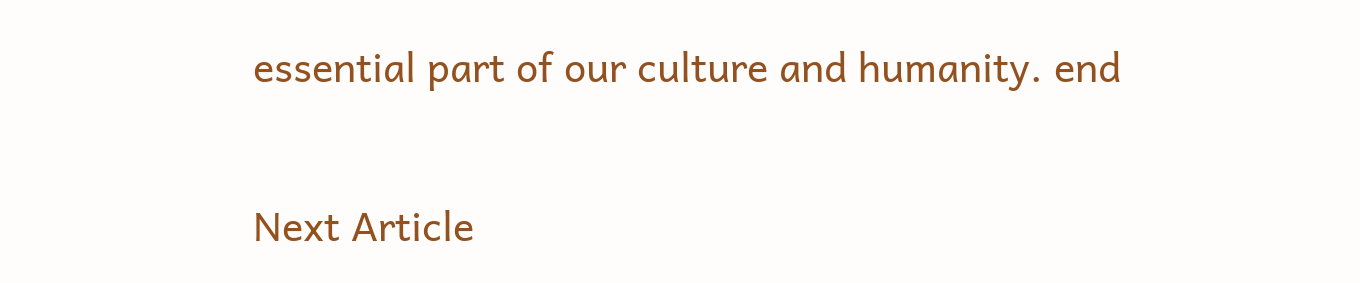essential part of our culture and humanity. end


Next Article